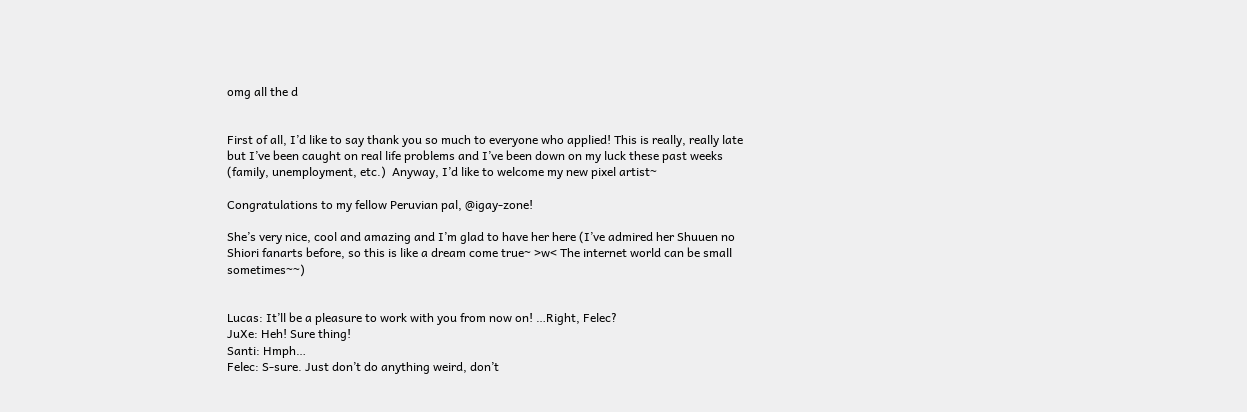omg all the d


First of all, I’d like to say thank you so much to everyone who applied! This is really, really late but I’ve been caught on real life problems and I’ve been down on my luck these past weeks (family, unemployment, etc.)  Anyway, I’d like to welcome my new pixel artist~

Congratulations to my fellow Peruvian pal, @igay-zone!

She’s very nice, cool and amazing and I’m glad to have her here (I’ve admired her Shuuen no Shiori fanarts before, so this is like a dream come true~ >w< The internet world can be small sometimes~~)


Lucas: It’ll be a pleasure to work with you from now on! …Right, Felec?
JuXe: Heh! Sure thing!
Santi: Hmph…
Felec: S-sure. Just don’t do anything weird, don’t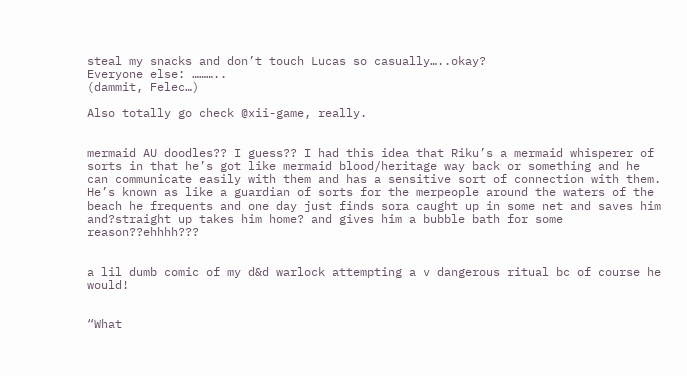steal my snacks and don’t touch Lucas so casually…..okay?
Everyone else: ………..
(dammit, Felec…)

Also totally go check @xii-game, really.


mermaid AU doodles?? I guess?? I had this idea that Riku’s a mermaid whisperer of sorts in that he’s got like mermaid blood/heritage way back or something and he can communicate easily with them and has a sensitive sort of connection with them. He’s known as like a guardian of sorts for the merpeople around the waters of the beach he frequents and one day just finds sora caught up in some net and saves him and?straight up takes him home? and gives him a bubble bath for some reason??ehhhh???


a lil dumb comic of my d&d warlock attempting a v dangerous ritual bc of course he would!


“What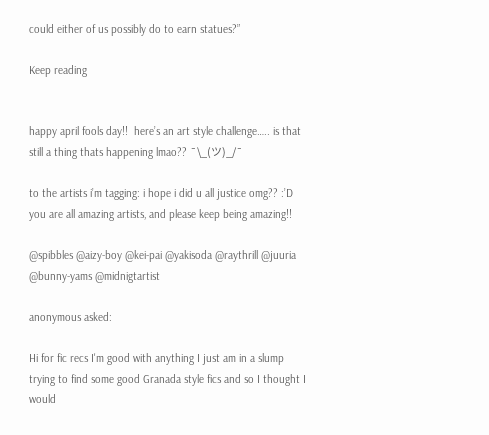could either of us possibly do to earn statues?”

Keep reading


happy april fools day!!  here’s an art style challenge….. is that still a thing thats happening lmao?? ¯\_(ツ)_/¯

to the artists i’m tagging: i hope i did u all justice omg?? :’D you are all amazing artists, and please keep being amazing!!

@spibbles @aizy-boy @kei-pai @yakisoda @raythrill @juuria @bunny-yams @midnigtartist

anonymous asked:

Hi for fic recs I'm good with anything I just am in a slump trying to find some good Granada style fics and so I thought I would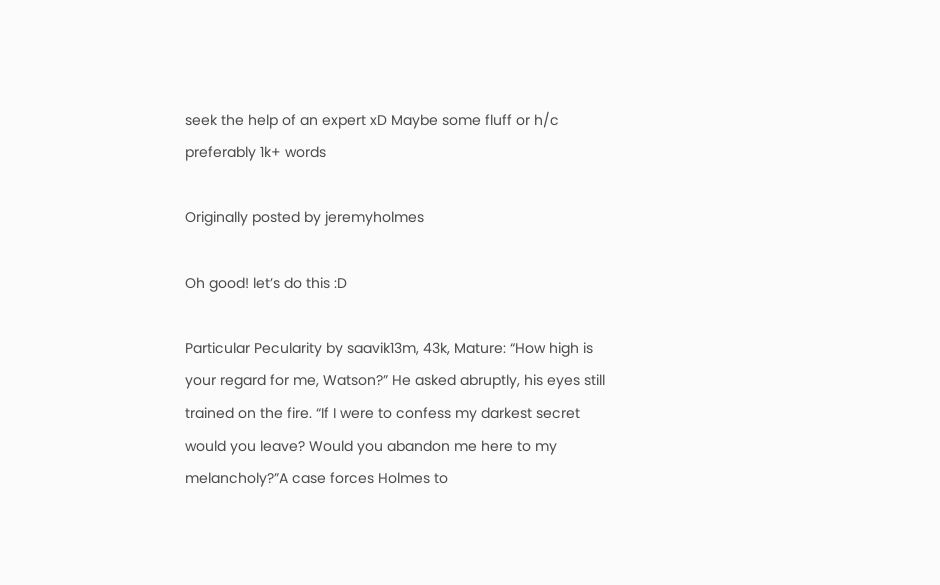seek the help of an expert xD Maybe some fluff or h/c preferably 1k+ words

Originally posted by jeremyholmes

Oh good! let’s do this :D

Particular Pecularity by saavik13m, 43k, Mature: “How high is your regard for me, Watson?” He asked abruptly, his eyes still trained on the fire. “If I were to confess my darkest secret would you leave? Would you abandon me here to my melancholy?”A case forces Holmes to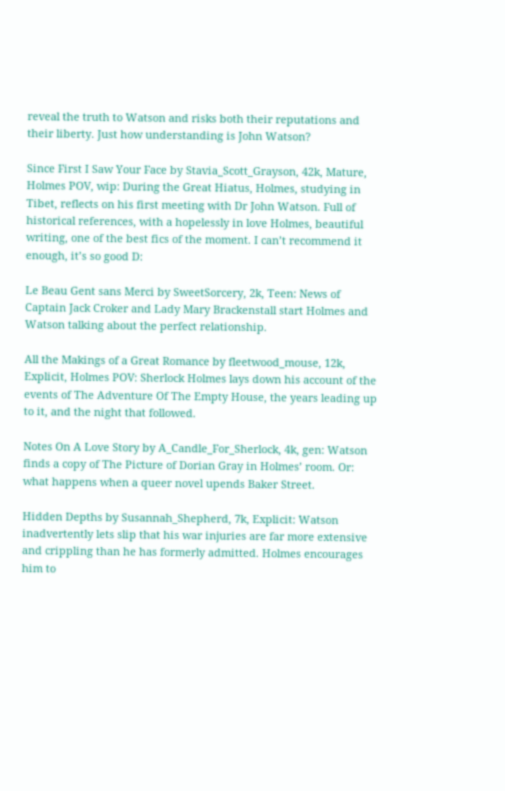reveal the truth to Watson and risks both their reputations and their liberty. Just how understanding is John Watson?

Since First I Saw Your Face by Stavia_Scott_Grayson, 42k, Mature, Holmes POV, wip: During the Great Hiatus, Holmes, studying in Tibet, reflects on his first meeting with Dr John Watson. Full of historical references, with a hopelessly in love Holmes, beautiful writing, one of the best fics of the moment. I can’t recommend it enough, it’s so good D:

Le Beau Gent sans Merci by SweetSorcery, 2k, Teen: News of Captain Jack Croker and Lady Mary Brackenstall start Holmes and Watson talking about the perfect relationship.

All the Makings of a Great Romance by fleetwood_mouse, 12k, Explicit, Holmes POV: Sherlock Holmes lays down his account of the events of The Adventure Of The Empty House, the years leading up to it, and the night that followed.

Notes On A Love Story by A_Candle_For_Sherlock, 4k, gen: Watson finds a copy of The Picture of Dorian Gray in Holmes’ room. Or: what happens when a queer novel upends Baker Street.

Hidden Depths by Susannah_Shepherd, 7k, Explicit: Watson inadvertently lets slip that his war injuries are far more extensive and crippling than he has formerly admitted. Holmes encourages him to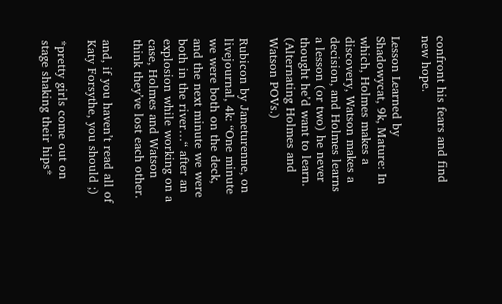confront his fears and find new hope.

Lesson Learned by Shadowycat, 9k, Mature: In which, Holmes makes a discovery, Watson makes a decision, and Holmes learns a lesson (or two) he never thought he’d want to learn. (Alternating Holmes and Watson POVs.)

Rubicon by Janeturenne, on livejournal, 4k: “One minute we were both on the deck, and the next minute we were both in the river…“ after an explosion while working on a case, Holmes and Watson think they’ve lost each other.

and, if you haven’t read all of Katy Forsythe, you should ;)

*pretty girls come out on stage shaking their hips*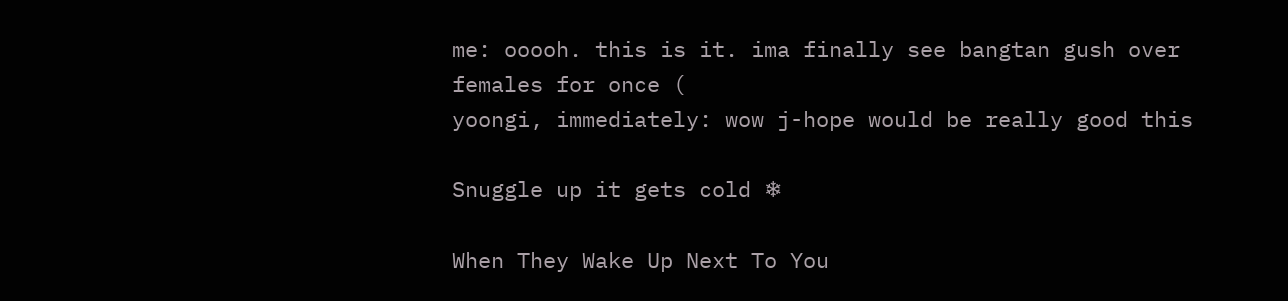me: ooooh. this is it. ima finally see bangtan gush over females for once (
yoongi, immediately: wow j-hope would be really good this

Snuggle up it gets cold ❄

When They Wake Up Next To You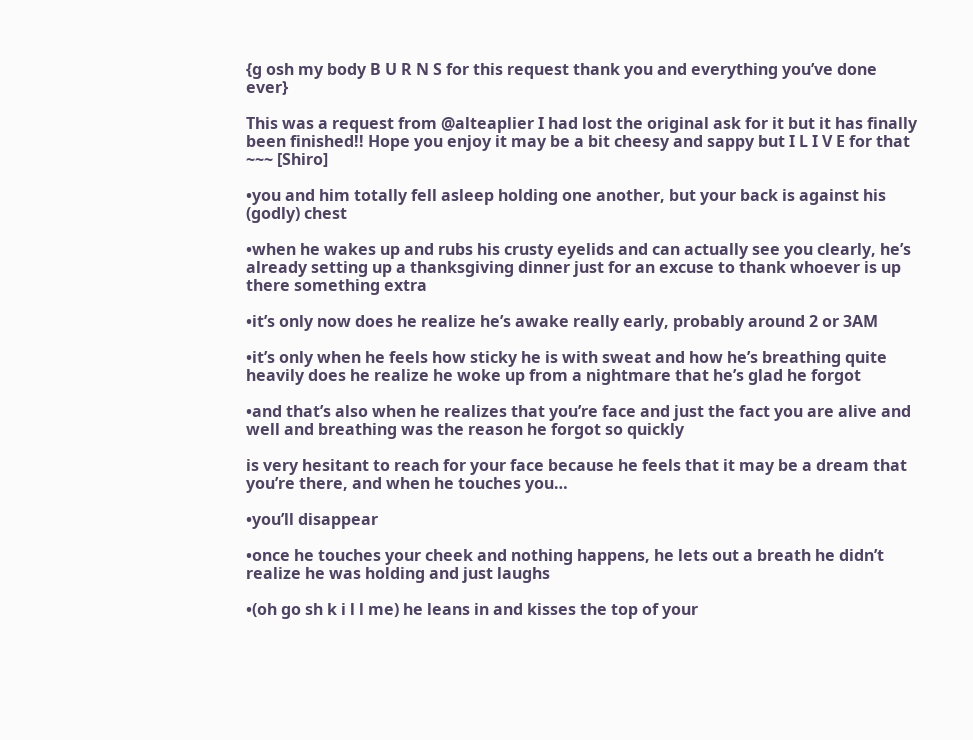{g osh my body B U R N S for this request thank you and everything you’ve done ever}

This was a request from @alteaplier I had lost the original ask for it but it has finally been finished!! Hope you enjoy it may be a bit cheesy and sappy but I L I V E for that ~~~ [Shiro]

•you and him totally fell asleep holding one another, but your back is against his (godly) chest

•when he wakes up and rubs his crusty eyelids and can actually see you clearly, he’s already setting up a thanksgiving dinner just for an excuse to thank whoever is up there something extra

•it’s only now does he realize he’s awake really early, probably around 2 or 3AM

•it’s only when he feels how sticky he is with sweat and how he’s breathing quite heavily does he realize he woke up from a nightmare that he’s glad he forgot

•and that’s also when he realizes that you’re face and just the fact you are alive and well and breathing was the reason he forgot so quickly

is very hesitant to reach for your face because he feels that it may be a dream that you’re there, and when he touches you…

•you’ll disappear

•once he touches your cheek and nothing happens, he lets out a breath he didn’t realize he was holding and just laughs

•(oh go sh k i l l me) he leans in and kisses the top of your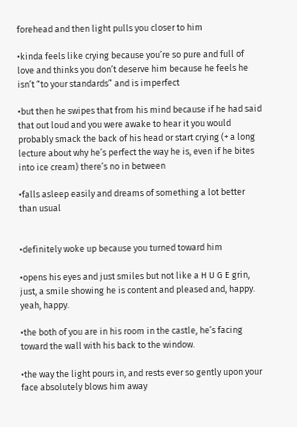forehead and then light pulls you closer to him

•kinda feels like crying because you’re so pure and full of love and thinks you don’t deserve him because he feels he isn’t “to your standards” and is imperfect

•but then he swipes that from his mind because if he had said that out loud and you were awake to hear it you would probably smack the back of his head or start crying (+ a long lecture about why he’s perfect the way he is, even if he bites into ice cream) there’s no in between

•falls asleep easily and dreams of something a lot better than usual


•definitely woke up because you turned toward him

•opens his eyes and just smiles but not like a H U G E grin, just, a smile showing he is content and pleased and, happy. yeah, happy.

•the both of you are in his room in the castle, he’s facing toward the wall with his back to the window.

•the way the light pours in, and rests ever so gently upon your face absolutely blows him away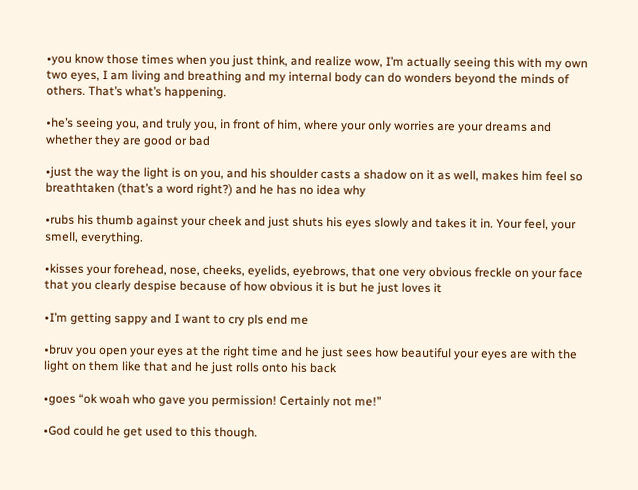•you know those times when you just think, and realize wow, I’m actually seeing this with my own two eyes, I am living and breathing and my internal body can do wonders beyond the minds of others. That’s what’s happening.

•he’s seeing you, and truly you, in front of him, where your only worries are your dreams and whether they are good or bad

•just the way the light is on you, and his shoulder casts a shadow on it as well, makes him feel so breathtaken (that’s a word right?) and he has no idea why

•rubs his thumb against your cheek and just shuts his eyes slowly and takes it in. Your feel, your smell, everything.

•kisses your forehead, nose, cheeks, eyelids, eyebrows, that one very obvious freckle on your face that you clearly despise because of how obvious it is but he just loves it

•I’m getting sappy and I want to cry pls end me

•bruv you open your eyes at the right time and he just sees how beautiful your eyes are with the light on them like that and he just rolls onto his back

•goes “ok woah who gave you permission! Certainly not me!”

•God could he get used to this though.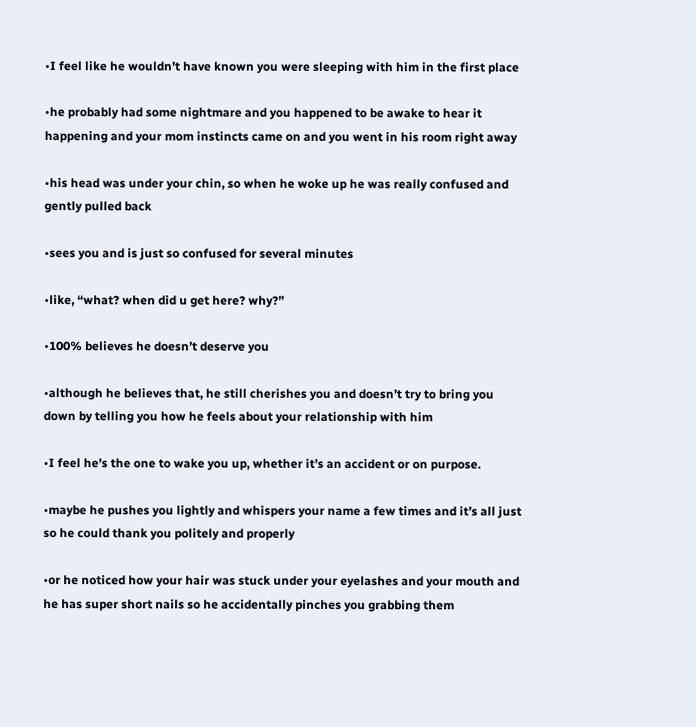•I feel like he wouldn’t have known you were sleeping with him in the first place

•he probably had some nightmare and you happened to be awake to hear it happening and your mom instincts came on and you went in his room right away

•his head was under your chin, so when he woke up he was really confused and gently pulled back

•sees you and is just so confused for several minutes

•like, “what? when did u get here? why?”

•100% believes he doesn’t deserve you

•although he believes that, he still cherishes you and doesn’t try to bring you down by telling you how he feels about your relationship with him

•I feel he’s the one to wake you up, whether it’s an accident or on purpose.

•maybe he pushes you lightly and whispers your name a few times and it’s all just so he could thank you politely and properly

•or he noticed how your hair was stuck under your eyelashes and your mouth and he has super short nails so he accidentally pinches you grabbing them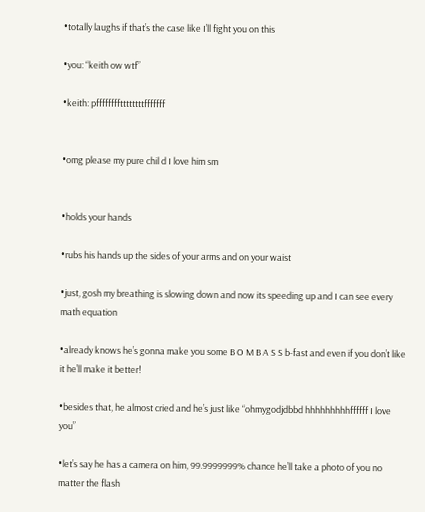•totally laughs if that’s the case like I’ll fight you on this

•you: “keith ow wtf”

•keith: pffffffffttttttttfffffff


•omg please my pure chil d I love him sm


•holds your hands

•rubs his hands up the sides of your arms and on your waist

•just, gosh my breathing is slowing down and now its speeding up and I can see every math equation

•already knows he’s gonna make you some B O M B A S S b-fast and even if you don’t like it he’ll make it better!

•besides that, he almost cried and he’s just like “ohmygodjdbbd hhhhhhhhhffffff I love you”

•let’s say he has a camera on him, 99.9999999% chance he’ll take a photo of you no matter the flash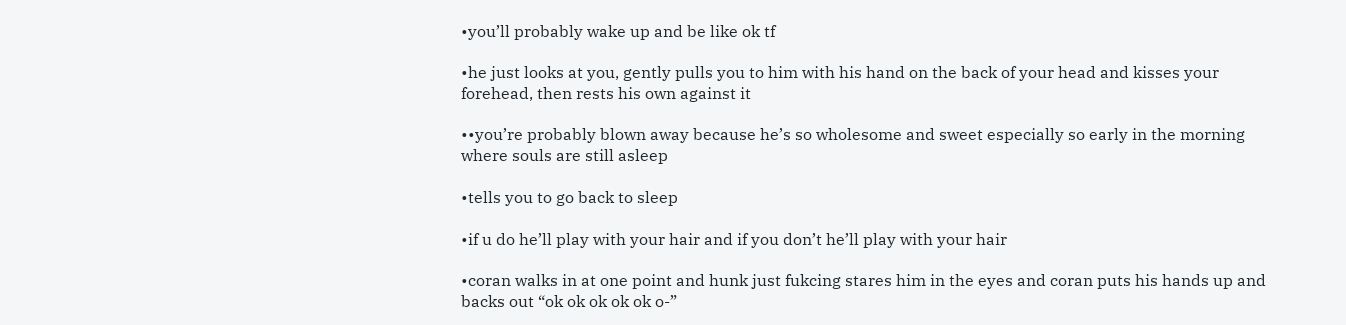•you’ll probably wake up and be like ok tf

•he just looks at you, gently pulls you to him with his hand on the back of your head and kisses your forehead, then rests his own against it

••you’re probably blown away because he’s so wholesome and sweet especially so early in the morning where souls are still asleep

•tells you to go back to sleep

•if u do he’ll play with your hair and if you don’t he’ll play with your hair

•coran walks in at one point and hunk just fukcing stares him in the eyes and coran puts his hands up and backs out “ok ok ok ok ok o-”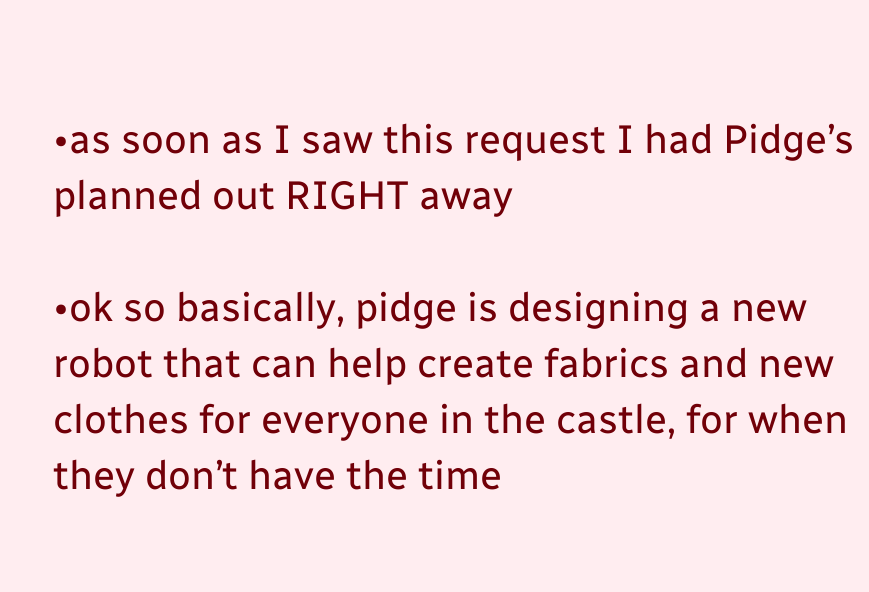•as soon as I saw this request I had Pidge’s planned out RIGHT away

•ok so basically, pidge is designing a new robot that can help create fabrics and new clothes for everyone in the castle, for when they don’t have the time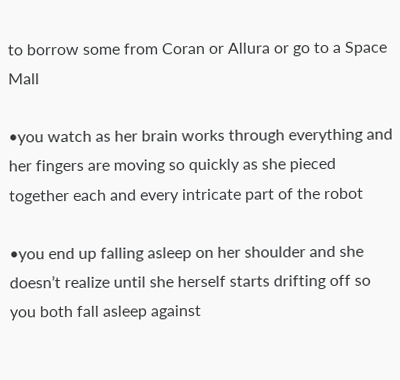to borrow some from Coran or Allura or go to a Space Mall

•you watch as her brain works through everything and her fingers are moving so quickly as she pieced together each and every intricate part of the robot

•you end up falling asleep on her shoulder and she doesn’t realize until she herself starts drifting off so you both fall asleep against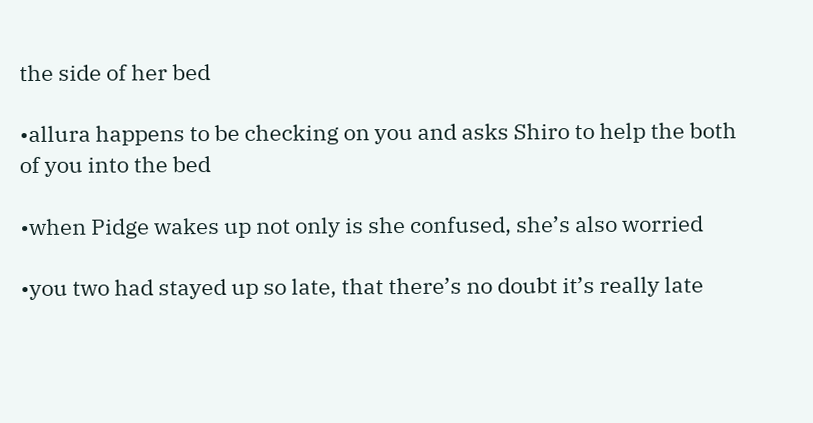the side of her bed

•allura happens to be checking on you and asks Shiro to help the both of you into the bed

•when Pidge wakes up not only is she confused, she’s also worried

•you two had stayed up so late, that there’s no doubt it’s really late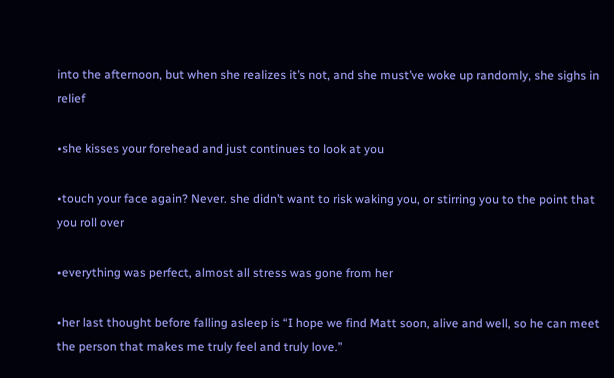into the afternoon, but when she realizes it’s not, and she must’ve woke up randomly, she sighs in relief

•she kisses your forehead and just continues to look at you

•touch your face again? Never. she didn’t want to risk waking you, or stirring you to the point that you roll over

•everything was perfect, almost all stress was gone from her

•her last thought before falling asleep is “I hope we find Matt soon, alive and well, so he can meet the person that makes me truly feel and truly love.”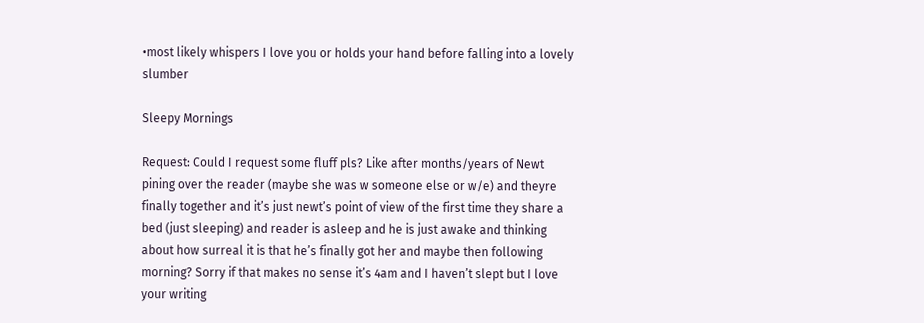•most likely whispers I love you or holds your hand before falling into a lovely slumber

Sleepy Mornings

Request: Could I request some fluff pls? Like after months/years of Newt pining over the reader (maybe she was w someone else or w/e) and theyre finally together and it’s just newt’s point of view of the first time they share a bed (just sleeping) and reader is asleep and he is just awake and thinking about how surreal it is that he’s finally got her and maybe then following morning? Sorry if that makes no sense it’s 4am and I haven’t slept but I love your writing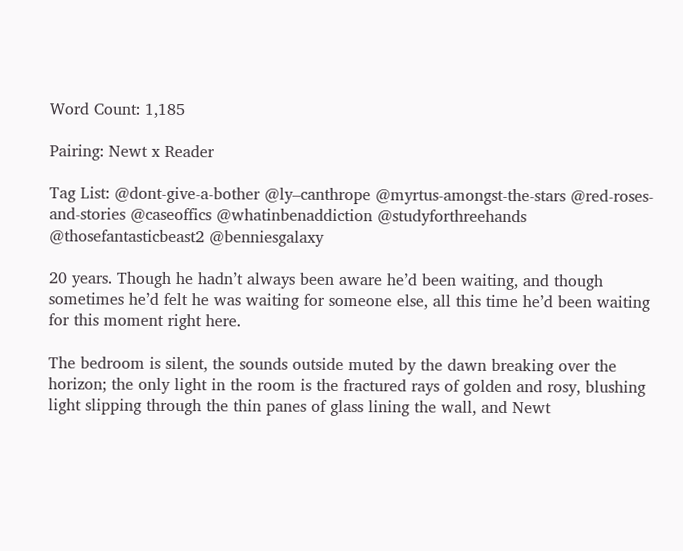Word Count: 1,185

Pairing: Newt x Reader

Tag List: @dont-give-a-bother @ly–canthrope @myrtus-amongst-the-stars @red-roses-and-stories @caseoffics @whatinbenaddiction @studyforthreehands @thosefantasticbeast2 @benniesgalaxy

20 years. Though he hadn’t always been aware he’d been waiting, and though sometimes he’d felt he was waiting for someone else, all this time he’d been waiting for this moment right here.

The bedroom is silent, the sounds outside muted by the dawn breaking over the horizon; the only light in the room is the fractured rays of golden and rosy, blushing light slipping through the thin panes of glass lining the wall, and Newt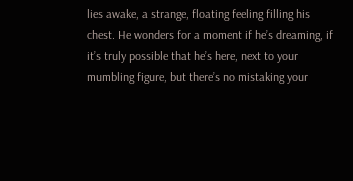lies awake, a strange, floating feeling filling his chest. He wonders for a moment if he’s dreaming, if it’s truly possible that he’s here, next to your mumbling figure, but there’s no mistaking your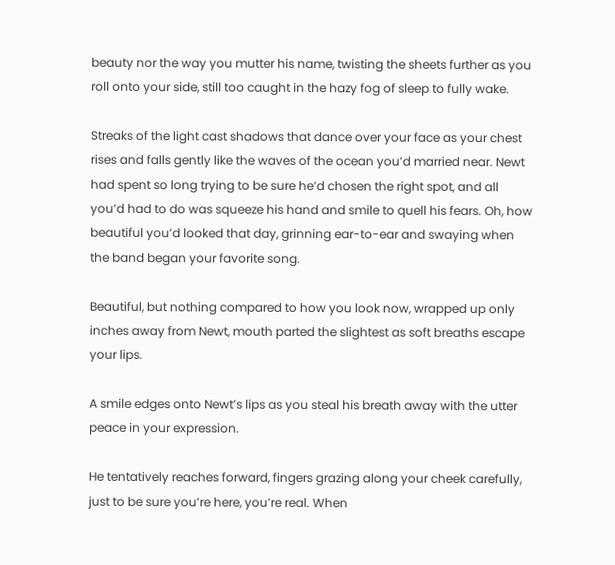beauty nor the way you mutter his name, twisting the sheets further as you roll onto your side, still too caught in the hazy fog of sleep to fully wake.

Streaks of the light cast shadows that dance over your face as your chest rises and falls gently like the waves of the ocean you’d married near. Newt had spent so long trying to be sure he’d chosen the right spot, and all you’d had to do was squeeze his hand and smile to quell his fears. Oh, how beautiful you’d looked that day, grinning ear-to-ear and swaying when the band began your favorite song.

Beautiful, but nothing compared to how you look now, wrapped up only inches away from Newt, mouth parted the slightest as soft breaths escape your lips.

A smile edges onto Newt’s lips as you steal his breath away with the utter peace in your expression.

He tentatively reaches forward, fingers grazing along your cheek carefully, just to be sure you’re here, you’re real. When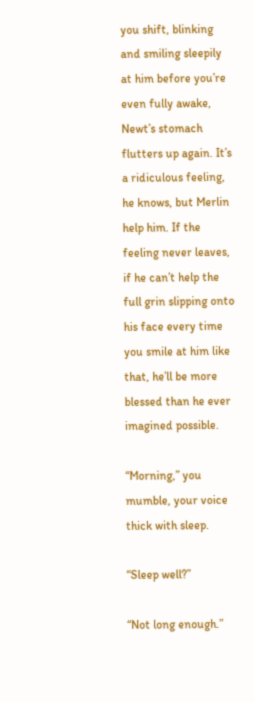you shift, blinking and smiling sleepily at him before you’re even fully awake, Newt’s stomach flutters up again. It’s a ridiculous feeling, he knows, but Merlin help him. If the feeling never leaves, if he can’t help the full grin slipping onto his face every time you smile at him like that, he’ll be more blessed than he ever imagined possible.

“Morning,” you mumble, your voice thick with sleep.

“Sleep well?”

“Not long enough.”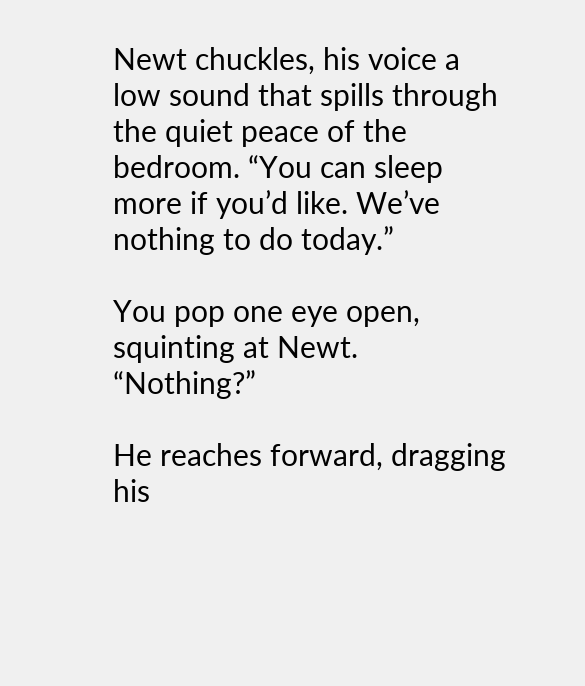Newt chuckles, his voice a low sound that spills through the quiet peace of the bedroom. “You can sleep more if you’d like. We’ve nothing to do today.”

You pop one eye open, squinting at Newt. “Nothing?”

He reaches forward, dragging his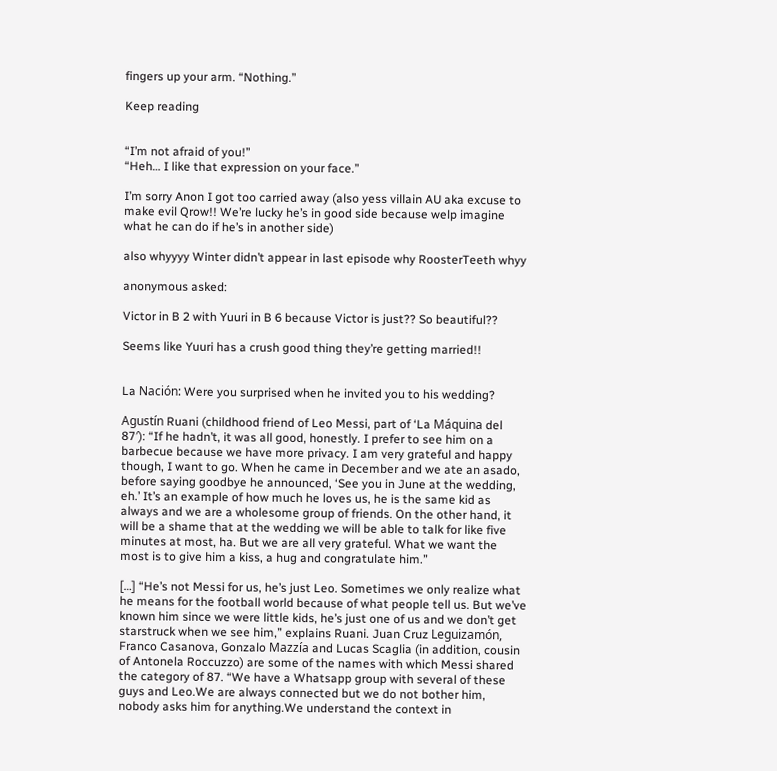fingers up your arm. “Nothing.”

Keep reading


“I’m not afraid of you!”
“Heh… I like that expression on your face.”

I’m sorry Anon I got too carried away (also yess villain AU aka excuse to make evil Qrow!! We’re lucky he’s in good side because welp imagine what he can do if he’s in another side)

also whyyyy Winter didn’t appear in last episode why RoosterTeeth whyy

anonymous asked:

Victor in B 2 with Yuuri in B 6 because Victor is just?? So beautiful??

Seems like Yuuri has a crush good thing they’re getting married!!


La Nación: Were you surprised when he invited you to his wedding?

Agustín Ruani (childhood friend of Leo Messi, part of ‘La Máquina del 87′): “If he hadn’t, it was all good, honestly. I prefer to see him on a barbecue because we have more privacy. I am very grateful and happy though, I want to go. When he came in December and we ate an asado, before saying goodbye he announced, ‘See you in June at the wedding, eh.’ It’s an example of how much he loves us, he is the same kid as always and we are a wholesome group of friends. On the other hand, it will be a shame that at the wedding we will be able to talk for like five minutes at most, ha. But we are all very grateful. What we want the most is to give him a kiss, a hug and congratulate him.”

[…] “He’s not Messi for us, he’s just Leo. Sometimes we only realize what he means for the football world because of what people tell us. But we’ve known him since we were little kids, he’s just one of us and we don’t get starstruck when we see him,” explains Ruani. Juan Cruz Leguizamón, Franco Casanova, Gonzalo Mazzía and Lucas Scaglia (in addition, cousin of Antonela Roccuzzo) are some of the names with which Messi shared the category of 87. “We have a Whatsapp group with several of these guys and Leo.We are always connected but we do not bother him, nobody asks him for anything.We understand the context in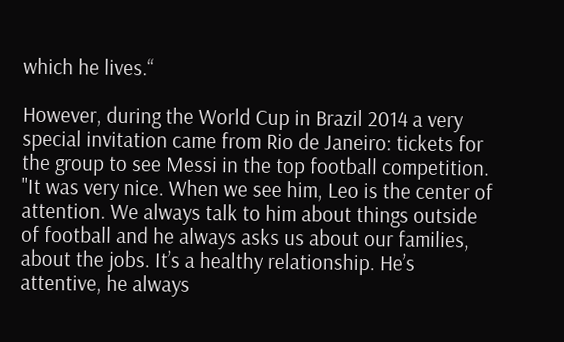which he lives.“

However, during the World Cup in Brazil 2014 a very special invitation came from Rio de Janeiro: tickets for the group to see Messi in the top football competition. "It was very nice. When we see him, Leo is the center of attention. We always talk to him about things outside of football and he always asks us about our families, about the jobs. It’s a healthy relationship. He’s attentive, he always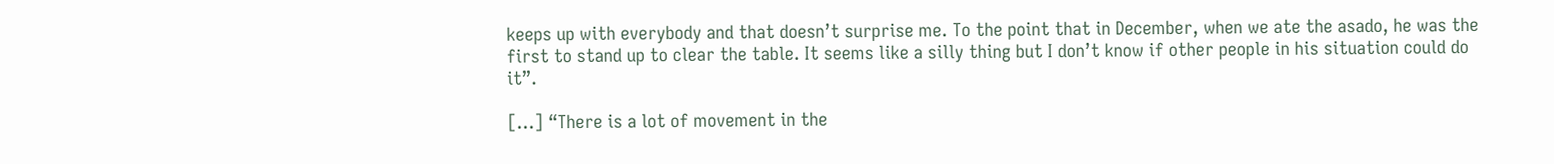keeps up with everybody and that doesn’t surprise me. To the point that in December, when we ate the asado, he was the first to stand up to clear the table. It seems like a silly thing but I don’t know if other people in his situation could do it”.

[…] “There is a lot of movement in the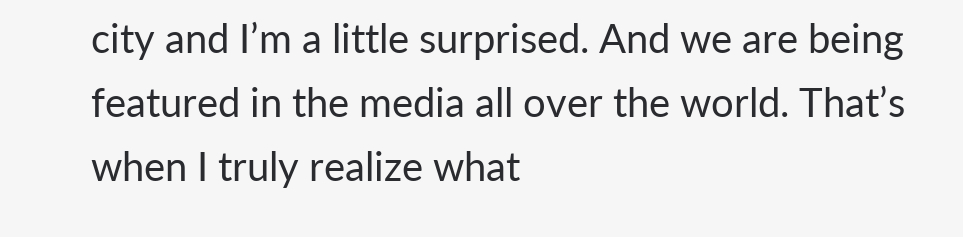city and I’m a little surprised. And we are being featured in the media all over the world. That’s when I truly realize what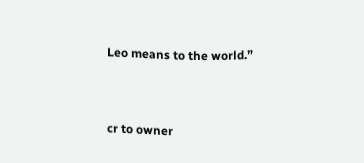Leo means to the world.”



cr to owner